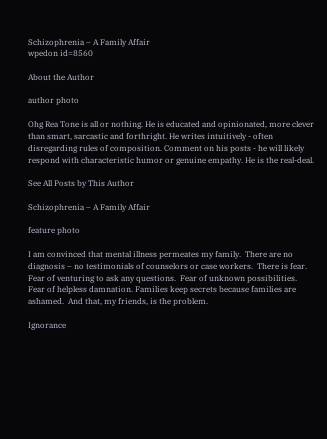Schizophrenia – A Family Affair
wpedon id=8560

About the Author

author photo

Ohg Rea Tone is all or nothing. He is educated and opinionated, more clever than smart, sarcastic and forthright. He writes intuitively - often disregarding rules of composition. Comment on his posts - he will likely respond with characteristic humor or genuine empathy. He is the real-deal.

See All Posts by This Author

Schizophrenia – A Family Affair

feature photo

I am convinced that mental illness permeates my family.  There are no diagnosis – no testimonials of counselors or case workers.  There is fear.  Fear of venturing to ask any questions.  Fear of unknown possibilities.  Fear of helpless damnation. Families keep secrets because families are ashamed.  And that, my friends, is the problem.

Ignorance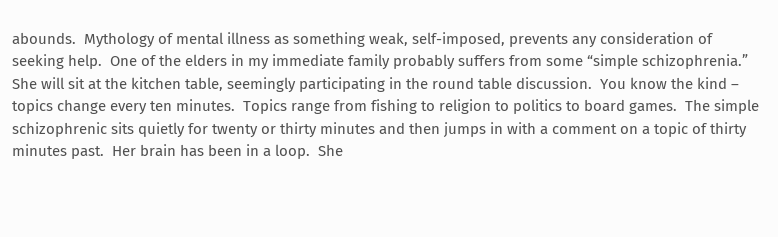abounds.  Mythology of mental illness as something weak, self-imposed, prevents any consideration of seeking help.  One of the elders in my immediate family probably suffers from some “simple schizophrenia.”  She will sit at the kitchen table, seemingly participating in the round table discussion.  You know the kind – topics change every ten minutes.  Topics range from fishing to religion to politics to board games.  The simple schizophrenic sits quietly for twenty or thirty minutes and then jumps in with a comment on a topic of thirty minutes past.  Her brain has been in a loop.  She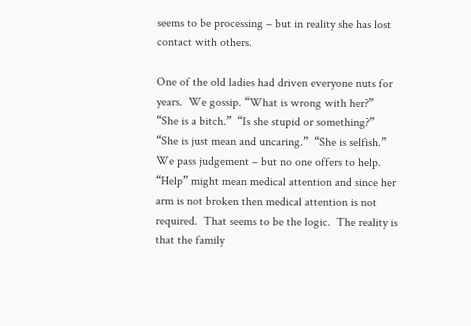seems to be processing – but in reality she has lost contact with others.

One of the old ladies had driven everyone nuts for years.  We gossip. “What is wrong with her?”  “She is a bitch.”  “Is she stupid or something?”  “She is just mean and uncaring.”  “She is selfish.”  We pass judgement – but no one offers to help.  “Help” might mean medical attention and since her arm is not broken then medical attention is not required.  That seems to be the logic.  The reality is that the family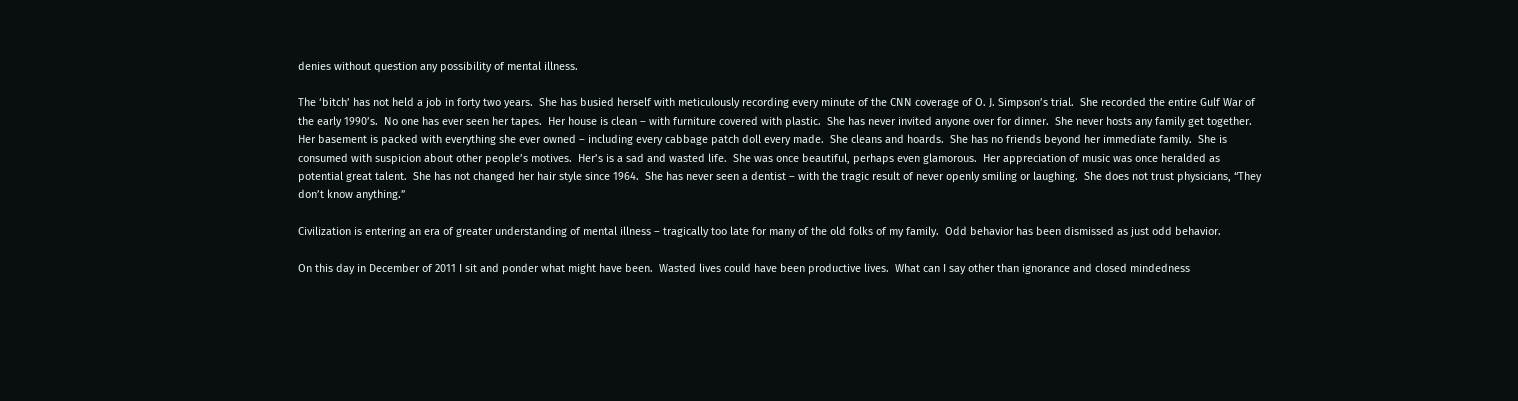denies without question any possibility of mental illness.

The ‘bitch’ has not held a job in forty two years.  She has busied herself with meticulously recording every minute of the CNN coverage of O. J. Simpson’s trial.  She recorded the entire Gulf War of the early 1990’s.  No one has ever seen her tapes.  Her house is clean – with furniture covered with plastic.  She has never invited anyone over for dinner.  She never hosts any family get together.   Her basement is packed with everything she ever owned – including every cabbage patch doll every made.  She cleans and hoards.  She has no friends beyond her immediate family.  She is consumed with suspicion about other people’s motives.  Her’s is a sad and wasted life.  She was once beautiful, perhaps even glamorous.  Her appreciation of music was once heralded as potential great talent.  She has not changed her hair style since 1964.  She has never seen a dentist – with the tragic result of never openly smiling or laughing.  She does not trust physicians, “They don’t know anything.”

Civilization is entering an era of greater understanding of mental illness – tragically too late for many of the old folks of my family.  Odd behavior has been dismissed as just odd behavior.

On this day in December of 2011 I sit and ponder what might have been.  Wasted lives could have been productive lives.  What can I say other than ignorance and closed mindedness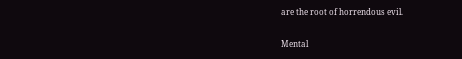are the root of horrendous evil.

Mental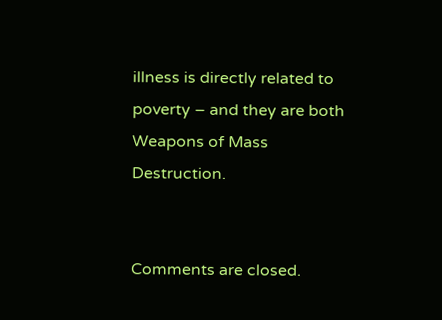illness is directly related to poverty – and they are both Weapons of Mass Destruction.


Comments are closed.